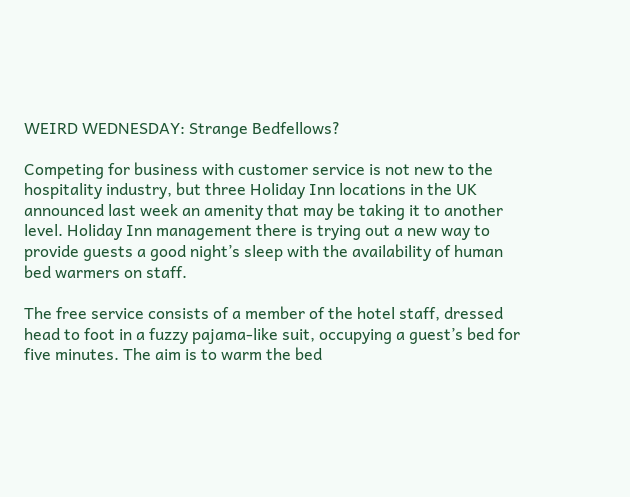WEIRD WEDNESDAY: Strange Bedfellows?

Competing for business with customer service is not new to the hospitality industry, but three Holiday Inn locations in the UK announced last week an amenity that may be taking it to another level. Holiday Inn management there is trying out a new way to provide guests a good night’s sleep with the availability of human bed warmers on staff.

The free service consists of a member of the hotel staff, dressed head to foot in a fuzzy pajama-like suit, occupying a guest’s bed for five minutes. The aim is to warm the bed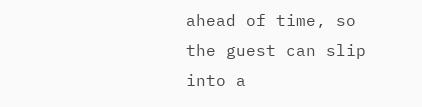ahead of time, so the guest can slip into a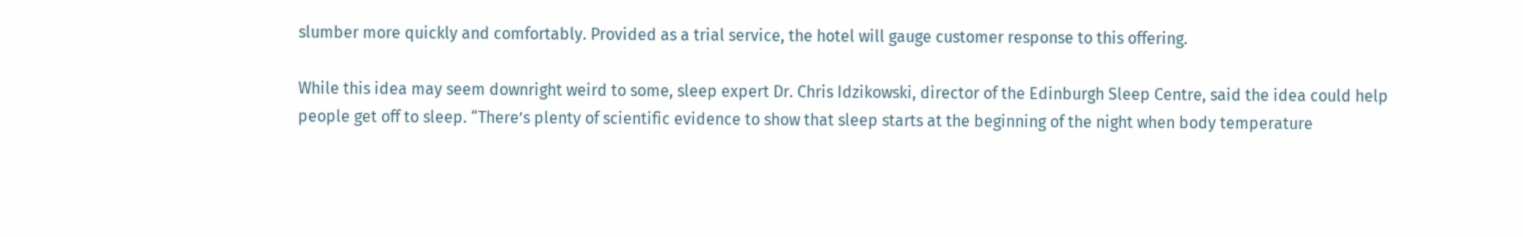slumber more quickly and comfortably. Provided as a trial service, the hotel will gauge customer response to this offering.

While this idea may seem downright weird to some, sleep expert Dr. Chris Idzikowski, director of the Edinburgh Sleep Centre, said the idea could help people get off to sleep. “There’s plenty of scientific evidence to show that sleep starts at the beginning of the night when body temperature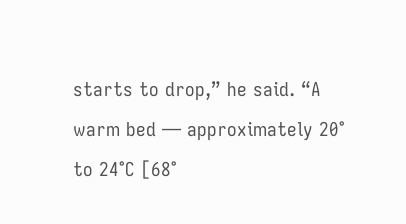starts to drop,” he said. “A warm bed — approximately 20° to 24°C [68°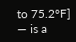to 75.2°F] — is a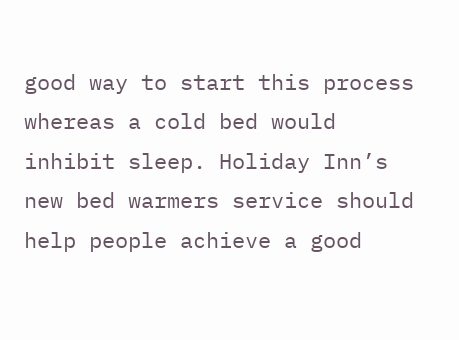good way to start this process whereas a cold bed would inhibit sleep. Holiday Inn’s new bed warmers service should help people achieve a good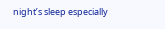night’s sleep especially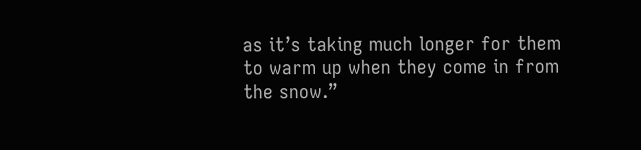as it’s taking much longer for them to warm up when they come in from the snow.”